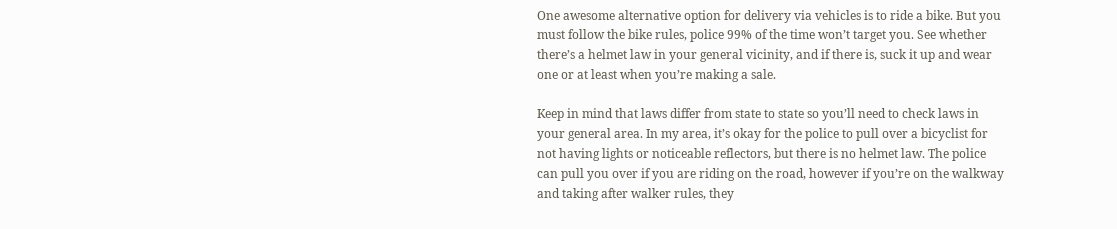One awesome alternative option for delivery via vehicles is to ride a bike. But you must follow the bike rules, police 99% of the time won’t target you. See whether there’s a helmet law in your general vicinity, and if there is, suck it up and wear one or at least when you’re making a sale.

Keep in mind that laws differ from state to state so you’ll need to check laws in your general area. In my area, it’s okay for the police to pull over a bicyclist for not having lights or noticeable reflectors, but there is no helmet law. The police can pull you over if you are riding on the road, however if you’re on the walkway and taking after walker rules, they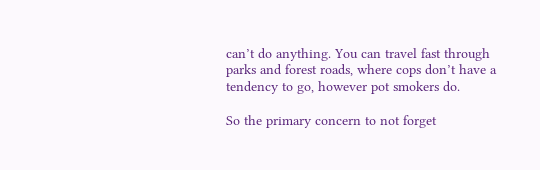can’t do anything. You can travel fast through parks and forest roads, where cops don’t have a tendency to go, however pot smokers do.

So the primary concern to not forget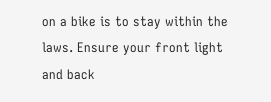on a bike is to stay within the laws. Ensure your front light and back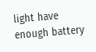light have enough battery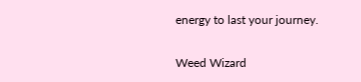energy to last your journey.

Weed Wizard